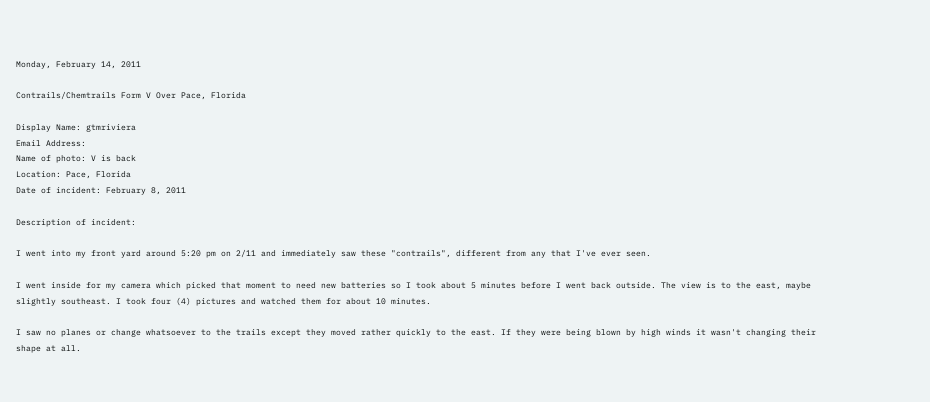Monday, February 14, 2011

Contrails/Chemtrails Form V Over Pace, Florida

Display Name: gtmriviera
Email Address:
Name of photo: V is back
Location: Pace, Florida
Date of incident: February 8, 2011

Description of incident:

I went into my front yard around 5:20 pm on 2/11 and immediately saw these "contrails", different from any that I've ever seen.

I went inside for my camera which picked that moment to need new batteries so I took about 5 minutes before I went back outside. The view is to the east, maybe slightly southeast. I took four (4) pictures and watched them for about 10 minutes.

I saw no planes or change whatsoever to the trails except they moved rather quickly to the east. If they were being blown by high winds it wasn't changing their shape at all.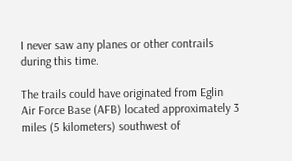I never saw any planes or other contrails during this time.

The trails could have originated from Eglin Air Force Base (AFB) located approximately 3 miles (5 kilometers) southwest of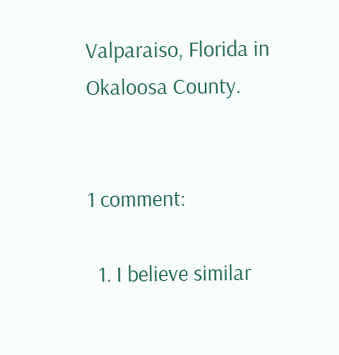Valparaiso, Florida in Okaloosa County.


1 comment:

  1. I believe similar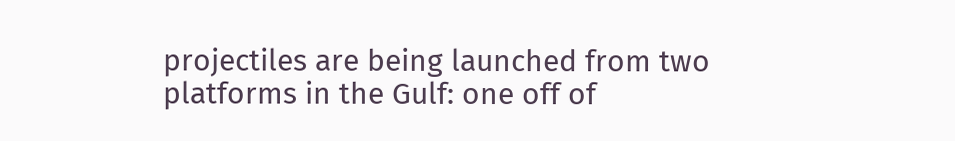projectiles are being launched from two platforms in the Gulf: one off of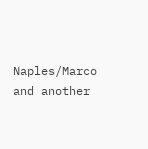Naples/Marco and another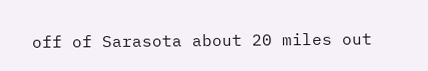off of Sarasota about 20 miles out